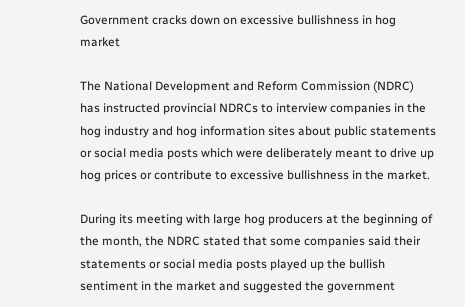Government cracks down on excessive bullishness in hog market

The National Development and Reform Commission (NDRC) has instructed provincial NDRCs to interview companies in the hog industry and hog information sites about public statements or social media posts which were deliberately meant to drive up hog prices or contribute to excessive bullishness in the market.

During its meeting with large hog producers at the beginning of the month, the NDRC stated that some companies said their statements or social media posts played up the bullish sentiment in the market and suggested the government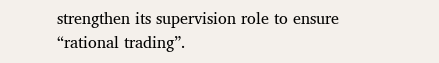strengthen its supervision role to ensure “rational trading”.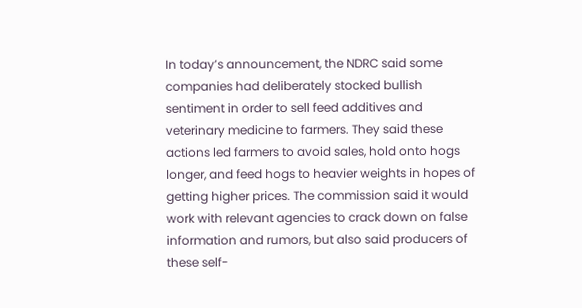In today’s announcement, the NDRC said some companies had deliberately stocked bullish sentiment in order to sell feed additives and veterinary medicine to farmers. They said these actions led farmers to avoid sales, hold onto hogs longer, and feed hogs to heavier weights in hopes of getting higher prices. The commission said it would work with relevant agencies to crack down on false information and rumors, but also said producers of these self-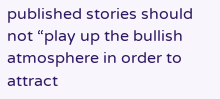published stories should not “play up the bullish atmosphere in order to attract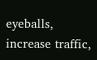eyeballs, increase traffic,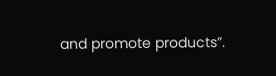and promote products”.